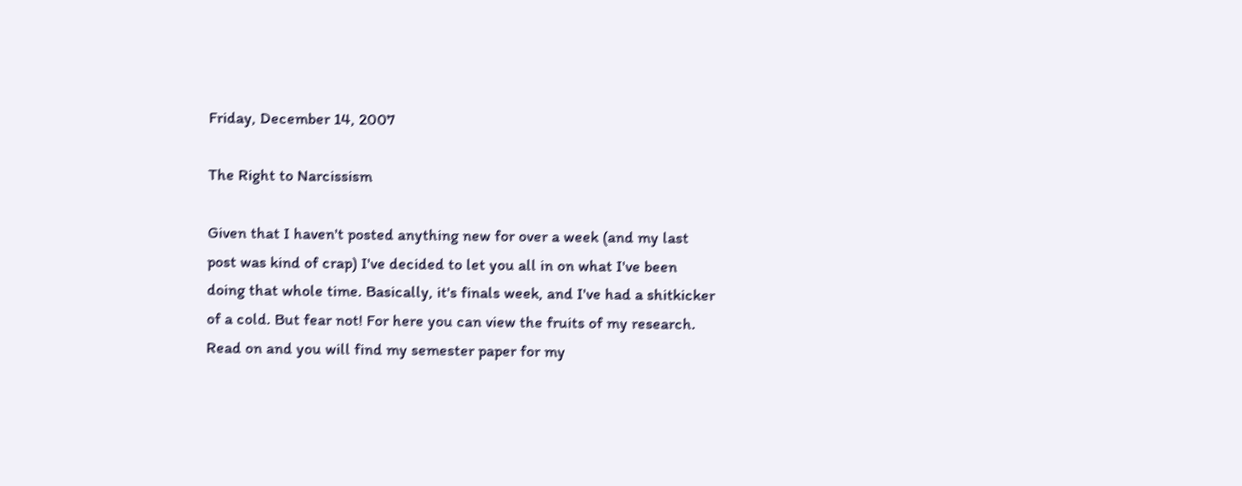Friday, December 14, 2007

The Right to Narcissism

Given that I haven't posted anything new for over a week (and my last post was kind of crap) I've decided to let you all in on what I've been doing that whole time. Basically, it's finals week, and I've had a shitkicker of a cold. But fear not! For here you can view the fruits of my research. Read on and you will find my semester paper for my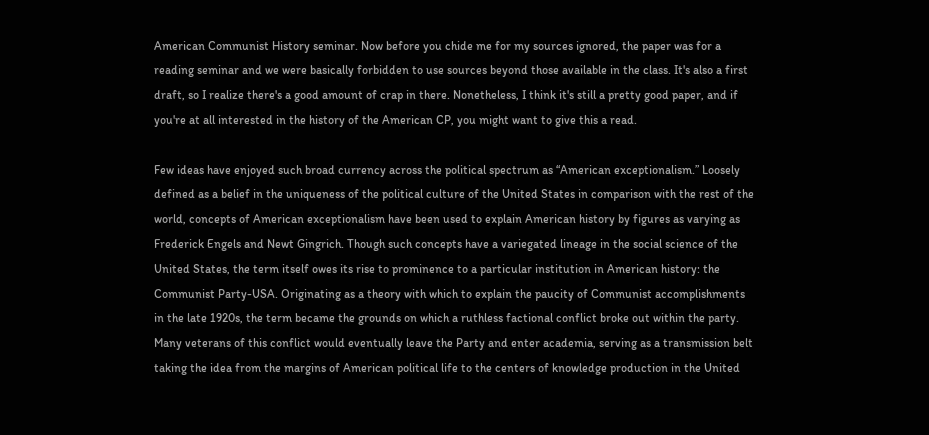American Communist History seminar. Now before you chide me for my sources ignored, the paper was for a reading seminar and we were basically forbidden to use sources beyond those available in the class. It's also a first draft, so I realize there's a good amount of crap in there. Nonetheless, I think it's still a pretty good paper, and if you're at all interested in the history of the American CP, you might want to give this a read.

Few ideas have enjoyed such broad currency across the political spectrum as “American exceptionalism.” Loosely defined as a belief in the uniqueness of the political culture of the United States in comparison with the rest of the world, concepts of American exceptionalism have been used to explain American history by figures as varying as Frederick Engels and Newt Gingrich. Though such concepts have a variegated lineage in the social science of the United States, the term itself owes its rise to prominence to a particular institution in American history: the Communist Party-USA. Originating as a theory with which to explain the paucity of Communist accomplishments in the late 1920s, the term became the grounds on which a ruthless factional conflict broke out within the party. Many veterans of this conflict would eventually leave the Party and enter academia, serving as a transmission belt taking the idea from the margins of American political life to the centers of knowledge production in the United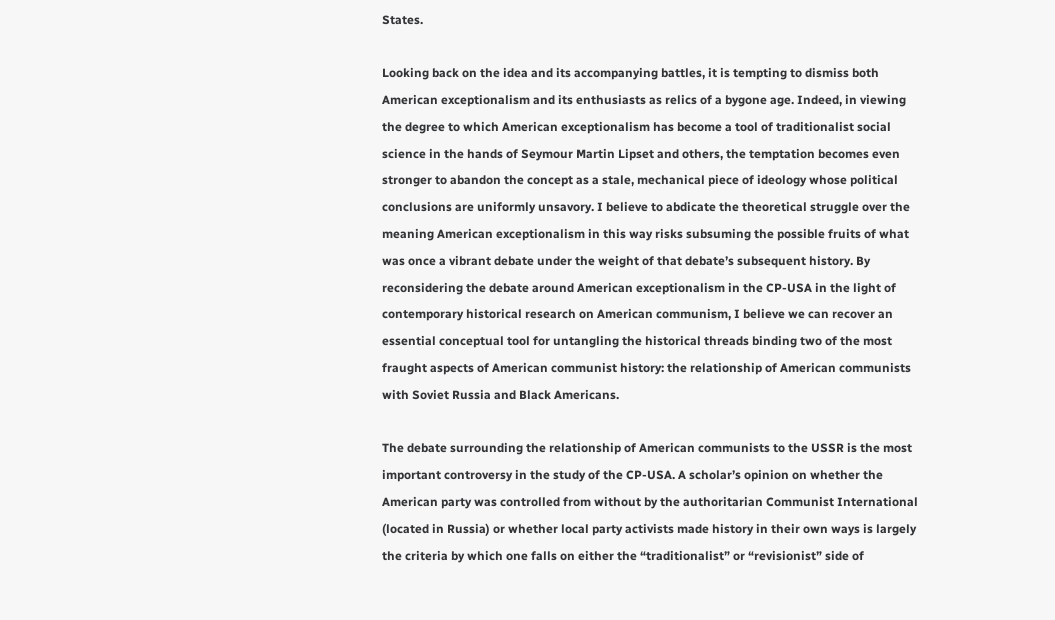States.

Looking back on the idea and its accompanying battles, it is tempting to dismiss both American exceptionalism and its enthusiasts as relics of a bygone age. Indeed, in viewing the degree to which American exceptionalism has become a tool of traditionalist social science in the hands of Seymour Martin Lipset and others, the temptation becomes even stronger to abandon the concept as a stale, mechanical piece of ideology whose political conclusions are uniformly unsavory. I believe to abdicate the theoretical struggle over the meaning American exceptionalism in this way risks subsuming the possible fruits of what was once a vibrant debate under the weight of that debate’s subsequent history. By reconsidering the debate around American exceptionalism in the CP-USA in the light of contemporary historical research on American communism, I believe we can recover an essential conceptual tool for untangling the historical threads binding two of the most fraught aspects of American communist history: the relationship of American communists with Soviet Russia and Black Americans.

The debate surrounding the relationship of American communists to the USSR is the most important controversy in the study of the CP-USA. A scholar’s opinion on whether the American party was controlled from without by the authoritarian Communist International (located in Russia) or whether local party activists made history in their own ways is largely the criteria by which one falls on either the “traditionalist” or “revisionist” side of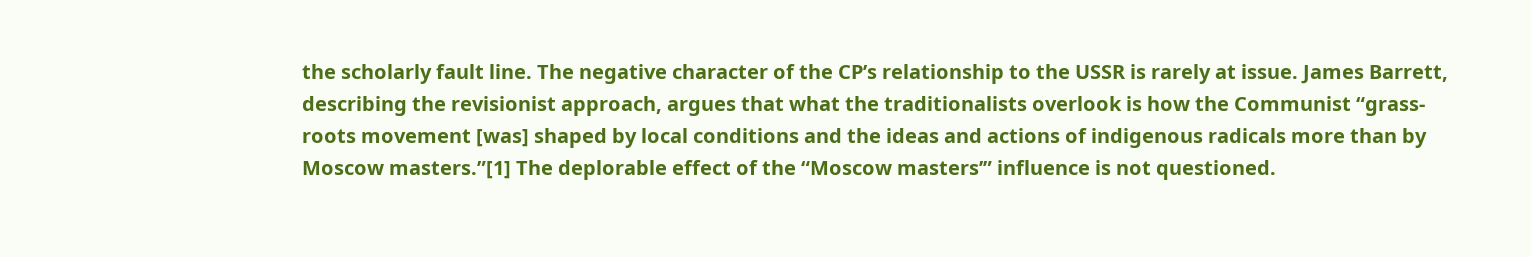the scholarly fault line. The negative character of the CP’s relationship to the USSR is rarely at issue. James Barrett, describing the revisionist approach, argues that what the traditionalists overlook is how the Communist “grass-roots movement [was] shaped by local conditions and the ideas and actions of indigenous radicals more than by Moscow masters.”[1] The deplorable effect of the “Moscow masters’” influence is not questioned.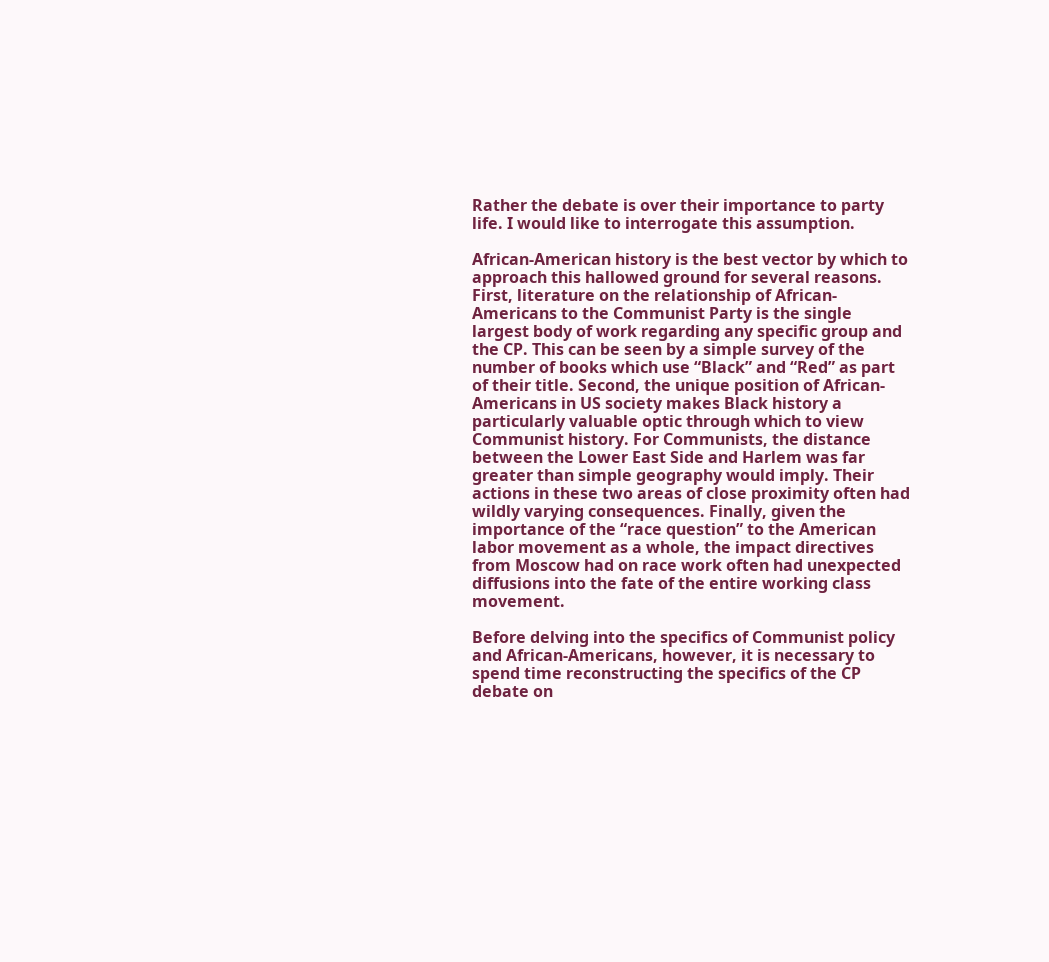Rather the debate is over their importance to party life. I would like to interrogate this assumption.

African-American history is the best vector by which to approach this hallowed ground for several reasons. First, literature on the relationship of African-Americans to the Communist Party is the single largest body of work regarding any specific group and the CP. This can be seen by a simple survey of the number of books which use “Black” and “Red” as part of their title. Second, the unique position of African-Americans in US society makes Black history a particularly valuable optic through which to view Communist history. For Communists, the distance between the Lower East Side and Harlem was far greater than simple geography would imply. Their actions in these two areas of close proximity often had wildly varying consequences. Finally, given the importance of the “race question” to the American labor movement as a whole, the impact directives from Moscow had on race work often had unexpected diffusions into the fate of the entire working class movement.

Before delving into the specifics of Communist policy and African-Americans, however, it is necessary to spend time reconstructing the specifics of the CP debate on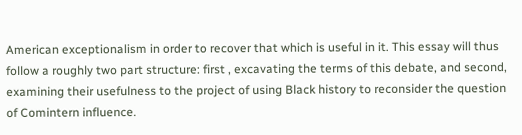American exceptionalism in order to recover that which is useful in it. This essay will thus follow a roughly two part structure: first , excavating the terms of this debate, and second, examining their usefulness to the project of using Black history to reconsider the question of Comintern influence.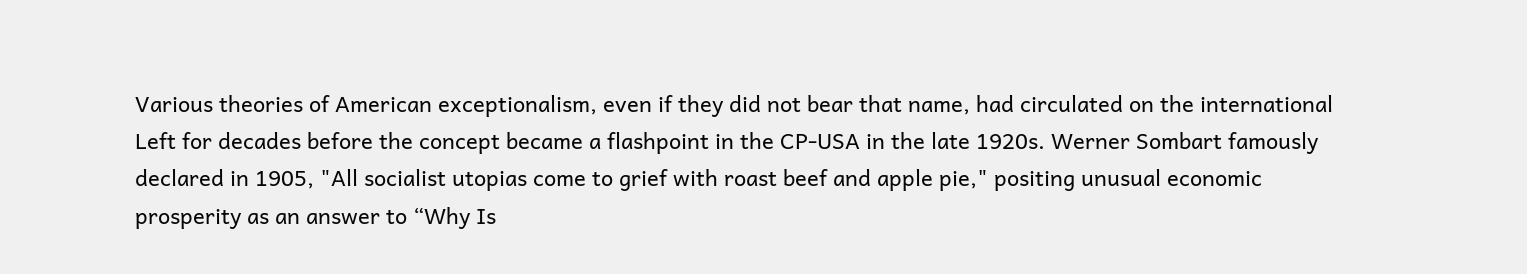Various theories of American exceptionalism, even if they did not bear that name, had circulated on the international Left for decades before the concept became a flashpoint in the CP-USA in the late 1920s. Werner Sombart famously declared in 1905, "All socialist utopias come to grief with roast beef and apple pie," positing unusual economic prosperity as an answer to “Why Is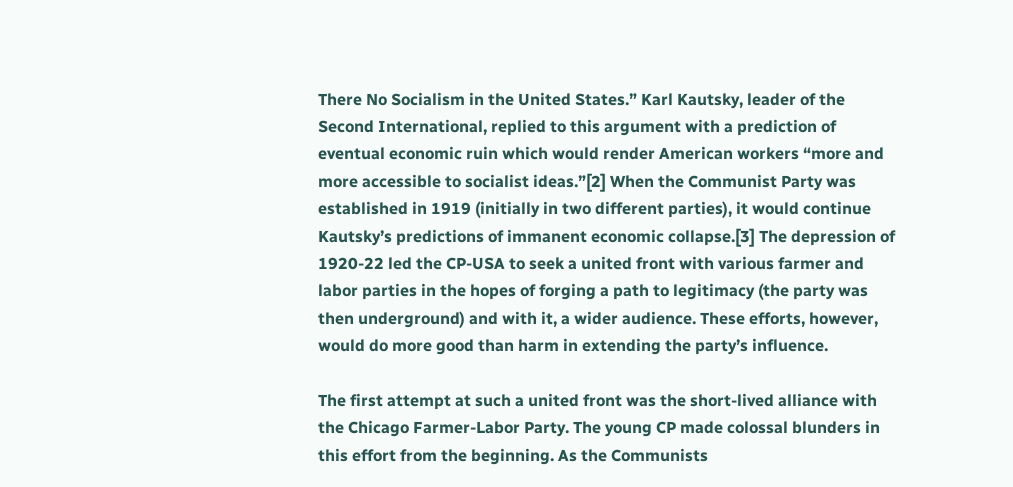There No Socialism in the United States.” Karl Kautsky, leader of the Second International, replied to this argument with a prediction of eventual economic ruin which would render American workers “more and more accessible to socialist ideas.”[2] When the Communist Party was established in 1919 (initially in two different parties), it would continue Kautsky’s predictions of immanent economic collapse.[3] The depression of 1920-22 led the CP-USA to seek a united front with various farmer and labor parties in the hopes of forging a path to legitimacy (the party was then underground) and with it, a wider audience. These efforts, however, would do more good than harm in extending the party’s influence.

The first attempt at such a united front was the short-lived alliance with the Chicago Farmer-Labor Party. The young CP made colossal blunders in this effort from the beginning. As the Communists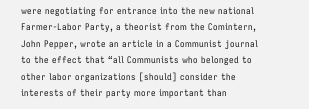were negotiating for entrance into the new national Farmer-Labor Party, a theorist from the Comintern, John Pepper, wrote an article in a Communist journal to the effect that “all Communists who belonged to other labor organizations [should] consider the interests of their party more important than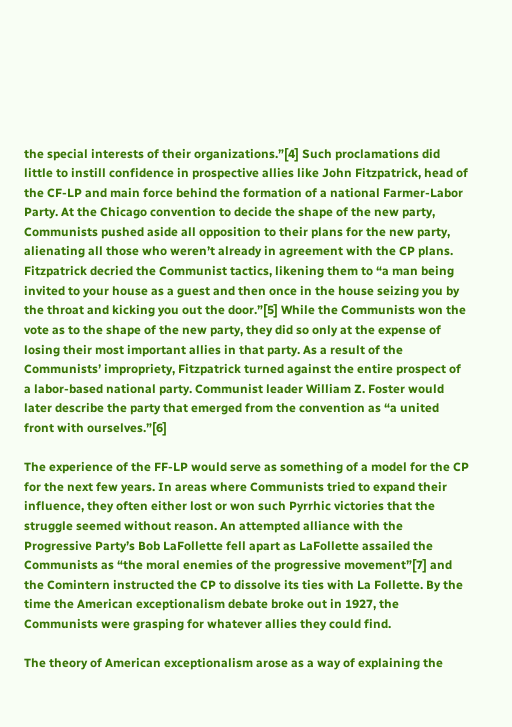the special interests of their organizations.”[4] Such proclamations did little to instill confidence in prospective allies like John Fitzpatrick, head of the CF-LP and main force behind the formation of a national Farmer-Labor Party. At the Chicago convention to decide the shape of the new party, Communists pushed aside all opposition to their plans for the new party, alienating all those who weren’t already in agreement with the CP plans. Fitzpatrick decried the Communist tactics, likening them to “a man being invited to your house as a guest and then once in the house seizing you by the throat and kicking you out the door.”[5] While the Communists won the vote as to the shape of the new party, they did so only at the expense of losing their most important allies in that party. As a result of the Communists’ impropriety, Fitzpatrick turned against the entire prospect of a labor-based national party. Communist leader William Z. Foster would later describe the party that emerged from the convention as “a united front with ourselves.”[6]

The experience of the FF-LP would serve as something of a model for the CP for the next few years. In areas where Communists tried to expand their influence, they often either lost or won such Pyrrhic victories that the struggle seemed without reason. An attempted alliance with the Progressive Party’s Bob LaFollette fell apart as LaFollette assailed the Communists as “the moral enemies of the progressive movement”[7] and the Comintern instructed the CP to dissolve its ties with La Follette. By the time the American exceptionalism debate broke out in 1927, the Communists were grasping for whatever allies they could find.

The theory of American exceptionalism arose as a way of explaining the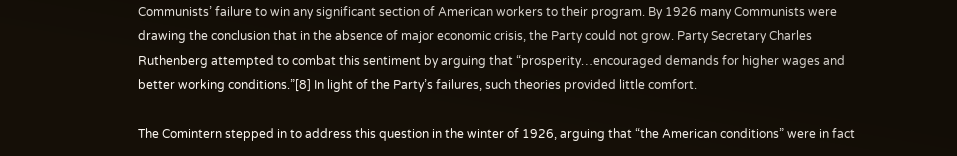Communists’ failure to win any significant section of American workers to their program. By 1926 many Communists were drawing the conclusion that in the absence of major economic crisis, the Party could not grow. Party Secretary Charles Ruthenberg attempted to combat this sentiment by arguing that “prosperity…encouraged demands for higher wages and better working conditions.”[8] In light of the Party’s failures, such theories provided little comfort.

The Comintern stepped in to address this question in the winter of 1926, arguing that “the American conditions” were in fact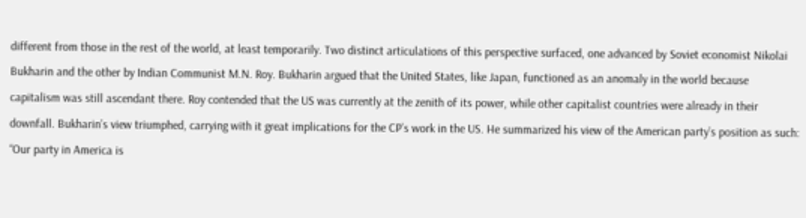different from those in the rest of the world, at least temporarily. Two distinct articulations of this perspective surfaced, one advanced by Soviet economist Nikolai Bukharin and the other by Indian Communist M.N. Roy. Bukharin argued that the United States, like Japan, functioned as an anomaly in the world because capitalism was still ascendant there. Roy contended that the US was currently at the zenith of its power, while other capitalist countries were already in their downfall. Bukharin’s view triumphed, carrying with it great implications for the CP’s work in the US. He summarized his view of the American party’s position as such: “Our party in America is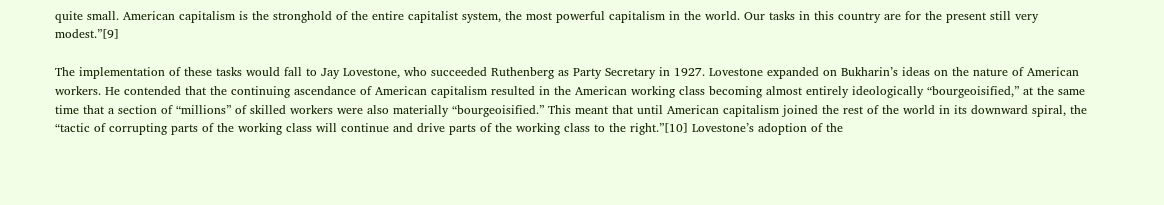quite small. American capitalism is the stronghold of the entire capitalist system, the most powerful capitalism in the world. Our tasks in this country are for the present still very modest.”[9]

The implementation of these tasks would fall to Jay Lovestone, who succeeded Ruthenberg as Party Secretary in 1927. Lovestone expanded on Bukharin’s ideas on the nature of American workers. He contended that the continuing ascendance of American capitalism resulted in the American working class becoming almost entirely ideologically “bourgeoisified,” at the same time that a section of “millions” of skilled workers were also materially “bourgeoisified.” This meant that until American capitalism joined the rest of the world in its downward spiral, the “tactic of corrupting parts of the working class will continue and drive parts of the working class to the right.”[10] Lovestone’s adoption of the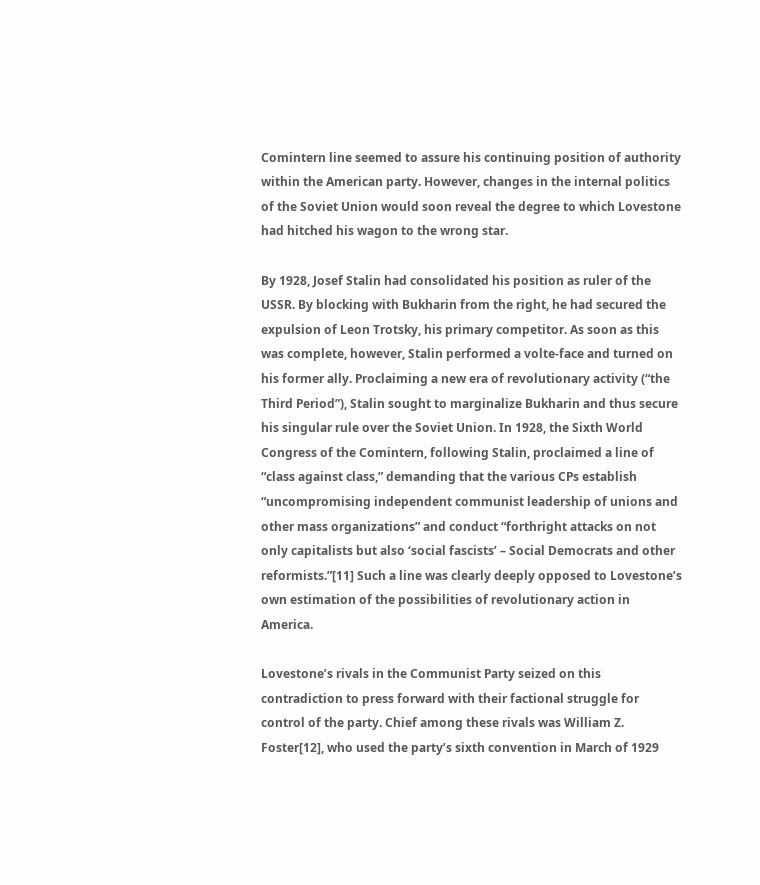Comintern line seemed to assure his continuing position of authority within the American party. However, changes in the internal politics of the Soviet Union would soon reveal the degree to which Lovestone had hitched his wagon to the wrong star.

By 1928, Josef Stalin had consolidated his position as ruler of the USSR. By blocking with Bukharin from the right, he had secured the expulsion of Leon Trotsky, his primary competitor. As soon as this was complete, however, Stalin performed a volte-face and turned on his former ally. Proclaiming a new era of revolutionary activity (“the Third Period”), Stalin sought to marginalize Bukharin and thus secure his singular rule over the Soviet Union. In 1928, the Sixth World Congress of the Comintern, following Stalin, proclaimed a line of “class against class,” demanding that the various CPs establish “uncompromising independent communist leadership of unions and other mass organizations” and conduct “forthright attacks on not only capitalists but also ‘social fascists’ – Social Democrats and other reformists.”[11] Such a line was clearly deeply opposed to Lovestone’s own estimation of the possibilities of revolutionary action in America.

Lovestone’s rivals in the Communist Party seized on this contradiction to press forward with their factional struggle for control of the party. Chief among these rivals was William Z. Foster[12], who used the party’s sixth convention in March of 1929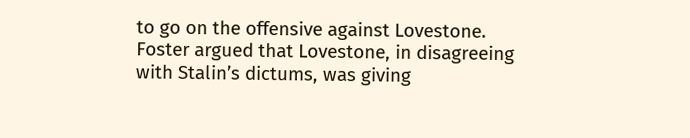to go on the offensive against Lovestone. Foster argued that Lovestone, in disagreeing with Stalin’s dictums, was giving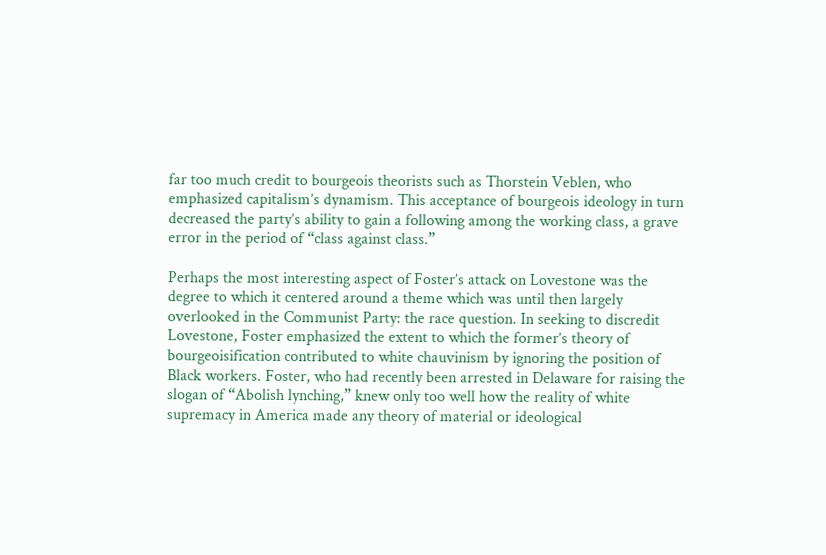far too much credit to bourgeois theorists such as Thorstein Veblen, who emphasized capitalism’s dynamism. This acceptance of bourgeois ideology in turn decreased the party’s ability to gain a following among the working class, a grave error in the period of “class against class.”

Perhaps the most interesting aspect of Foster’s attack on Lovestone was the degree to which it centered around a theme which was until then largely overlooked in the Communist Party: the race question. In seeking to discredit Lovestone, Foster emphasized the extent to which the former’s theory of bourgeoisification contributed to white chauvinism by ignoring the position of Black workers. Foster, who had recently been arrested in Delaware for raising the slogan of “Abolish lynching,” knew only too well how the reality of white supremacy in America made any theory of material or ideological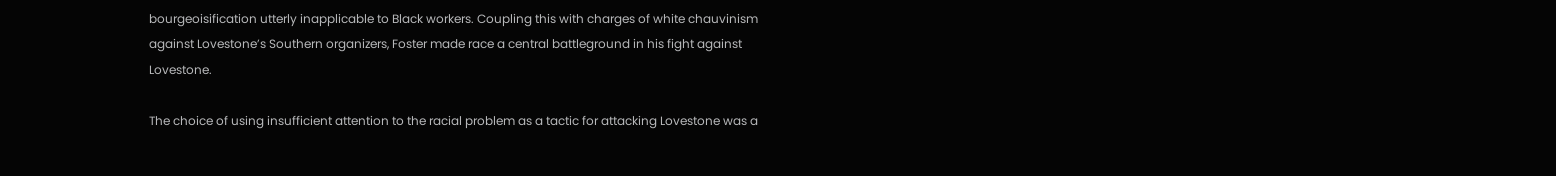bourgeoisification utterly inapplicable to Black workers. Coupling this with charges of white chauvinism against Lovestone’s Southern organizers, Foster made race a central battleground in his fight against Lovestone.

The choice of using insufficient attention to the racial problem as a tactic for attacking Lovestone was a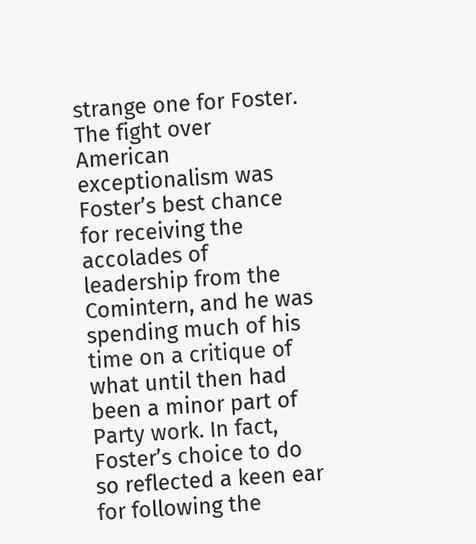strange one for Foster. The fight over American exceptionalism was Foster’s best chance for receiving the accolades of leadership from the Comintern, and he was spending much of his time on a critique of what until then had been a minor part of Party work. In fact, Foster’s choice to do so reflected a keen ear for following the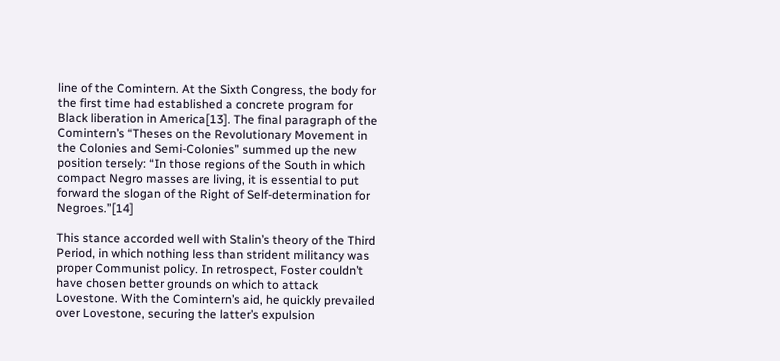line of the Comintern. At the Sixth Congress, the body for the first time had established a concrete program for Black liberation in America[13]. The final paragraph of the Comintern’s “Theses on the Revolutionary Movement in the Colonies and Semi-Colonies” summed up the new position tersely: “In those regions of the South in which compact Negro masses are living, it is essential to put forward the slogan of the Right of Self-determination for Negroes.”[14]

This stance accorded well with Stalin’s theory of the Third Period, in which nothing less than strident militancy was proper Communist policy. In retrospect, Foster couldn’t have chosen better grounds on which to attack Lovestone. With the Comintern’s aid, he quickly prevailed over Lovestone, securing the latter’s expulsion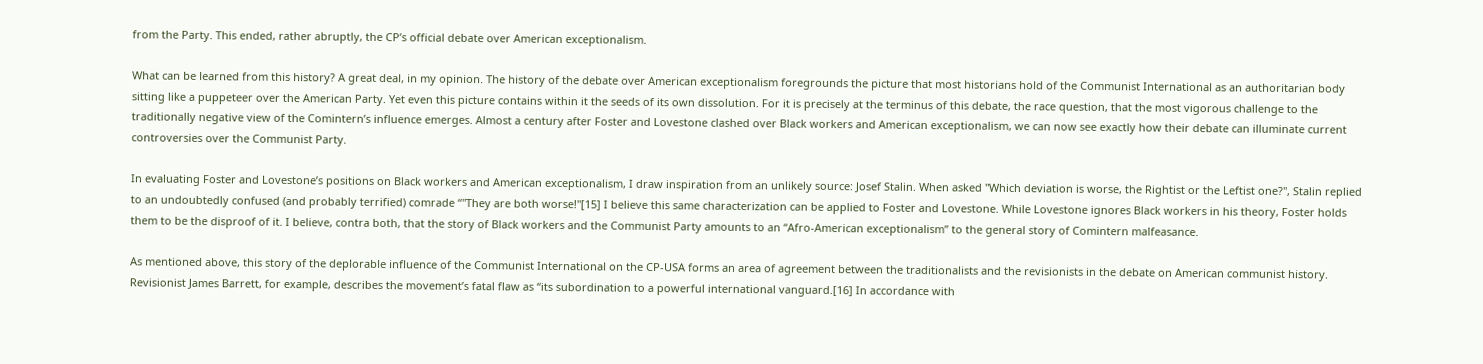from the Party. This ended, rather abruptly, the CP’s official debate over American exceptionalism.

What can be learned from this history? A great deal, in my opinion. The history of the debate over American exceptionalism foregrounds the picture that most historians hold of the Communist International as an authoritarian body sitting like a puppeteer over the American Party. Yet even this picture contains within it the seeds of its own dissolution. For it is precisely at the terminus of this debate, the race question, that the most vigorous challenge to the traditionally negative view of the Comintern’s influence emerges. Almost a century after Foster and Lovestone clashed over Black workers and American exceptionalism, we can now see exactly how their debate can illuminate current controversies over the Communist Party.

In evaluating Foster and Lovestone’s positions on Black workers and American exceptionalism, I draw inspiration from an unlikely source: Josef Stalin. When asked "Which deviation is worse, the Rightist or the Leftist one?", Stalin replied to an undoubtedly confused (and probably terrified) comrade “"They are both worse!"[15] I believe this same characterization can be applied to Foster and Lovestone. While Lovestone ignores Black workers in his theory, Foster holds them to be the disproof of it. I believe, contra both, that the story of Black workers and the Communist Party amounts to an “Afro-American exceptionalism” to the general story of Comintern malfeasance.

As mentioned above, this story of the deplorable influence of the Communist International on the CP-USA forms an area of agreement between the traditionalists and the revisionists in the debate on American communist history. Revisionist James Barrett, for example, describes the movement’s fatal flaw as “its subordination to a powerful international vanguard.[16] In accordance with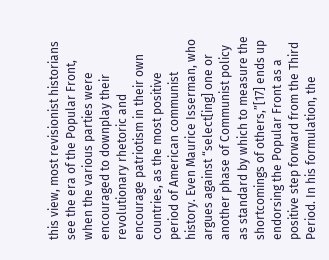this view, most revisionist historians see the era of the Popular Front, when the various parties were encouraged to downplay their revolutionary rhetoric and encourage patriotism in their own countries, as the most positive period of American communist history. Even Maurice Isserman, who argues against “select[ing] one or another phase of Communist policy as standard by which to measure the shortcomings of others,”[17] ends up endorsing the Popular Front as a positive step forward from the Third Period. In his formulation, the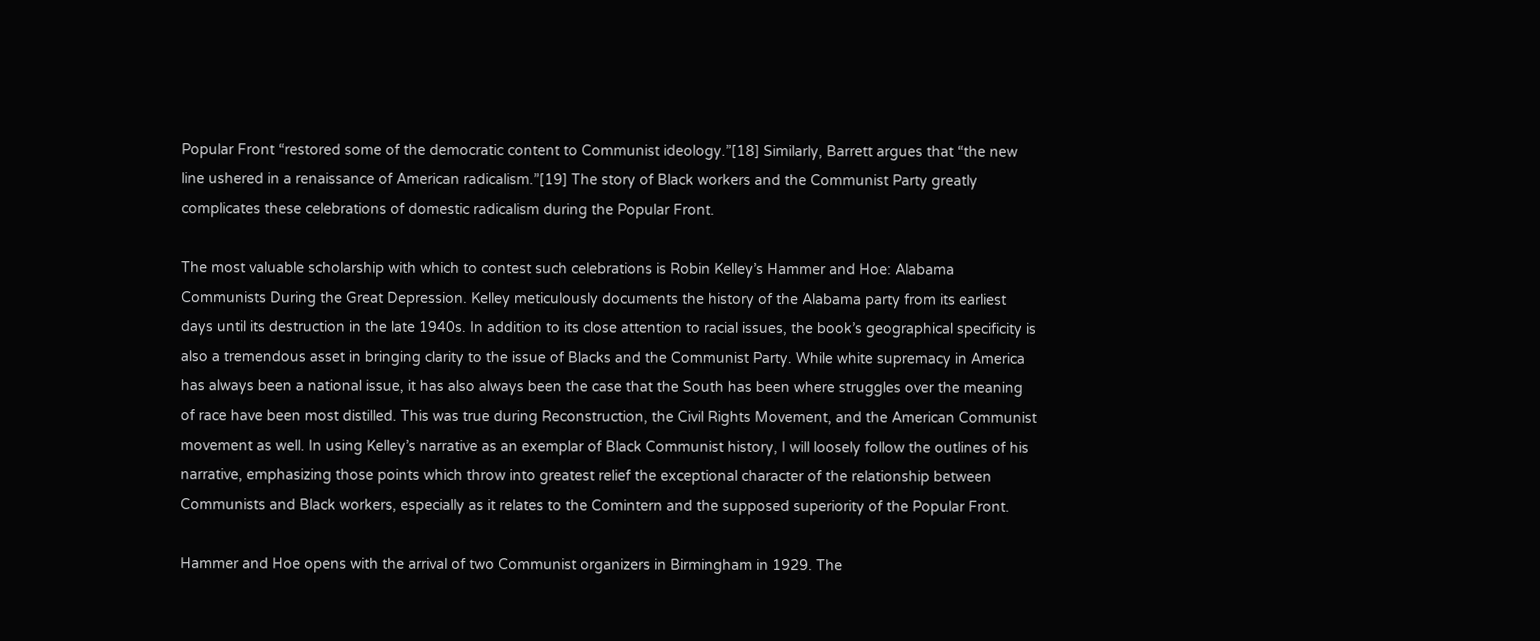Popular Front “restored some of the democratic content to Communist ideology.”[18] Similarly, Barrett argues that “the new line ushered in a renaissance of American radicalism.”[19] The story of Black workers and the Communist Party greatly complicates these celebrations of domestic radicalism during the Popular Front.

The most valuable scholarship with which to contest such celebrations is Robin Kelley’s Hammer and Hoe: Alabama Communists During the Great Depression. Kelley meticulously documents the history of the Alabama party from its earliest days until its destruction in the late 1940s. In addition to its close attention to racial issues, the book’s geographical specificity is also a tremendous asset in bringing clarity to the issue of Blacks and the Communist Party. While white supremacy in America has always been a national issue, it has also always been the case that the South has been where struggles over the meaning of race have been most distilled. This was true during Reconstruction, the Civil Rights Movement, and the American Communist movement as well. In using Kelley’s narrative as an exemplar of Black Communist history, I will loosely follow the outlines of his narrative, emphasizing those points which throw into greatest relief the exceptional character of the relationship between Communists and Black workers, especially as it relates to the Comintern and the supposed superiority of the Popular Front.

Hammer and Hoe opens with the arrival of two Communist organizers in Birmingham in 1929. The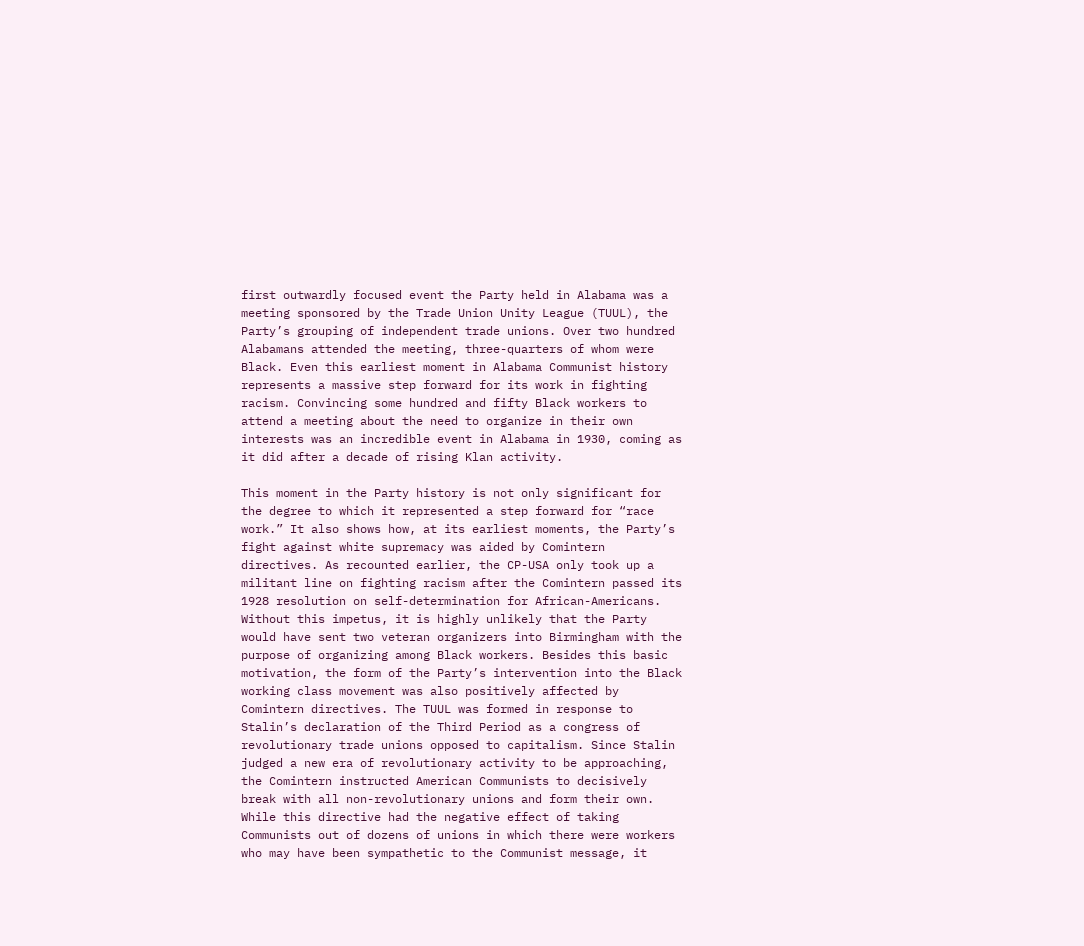first outwardly focused event the Party held in Alabama was a meeting sponsored by the Trade Union Unity League (TUUL), the Party’s grouping of independent trade unions. Over two hundred Alabamans attended the meeting, three-quarters of whom were Black. Even this earliest moment in Alabama Communist history represents a massive step forward for its work in fighting racism. Convincing some hundred and fifty Black workers to attend a meeting about the need to organize in their own interests was an incredible event in Alabama in 1930, coming as it did after a decade of rising Klan activity.

This moment in the Party history is not only significant for the degree to which it represented a step forward for “race work.” It also shows how, at its earliest moments, the Party’s fight against white supremacy was aided by Comintern directives. As recounted earlier, the CP-USA only took up a militant line on fighting racism after the Comintern passed its 1928 resolution on self-determination for African-Americans. Without this impetus, it is highly unlikely that the Party would have sent two veteran organizers into Birmingham with the purpose of organizing among Black workers. Besides this basic motivation, the form of the Party’s intervention into the Black working class movement was also positively affected by Comintern directives. The TUUL was formed in response to Stalin’s declaration of the Third Period as a congress of revolutionary trade unions opposed to capitalism. Since Stalin judged a new era of revolutionary activity to be approaching, the Comintern instructed American Communists to decisively break with all non-revolutionary unions and form their own. While this directive had the negative effect of taking Communists out of dozens of unions in which there were workers who may have been sympathetic to the Communist message, it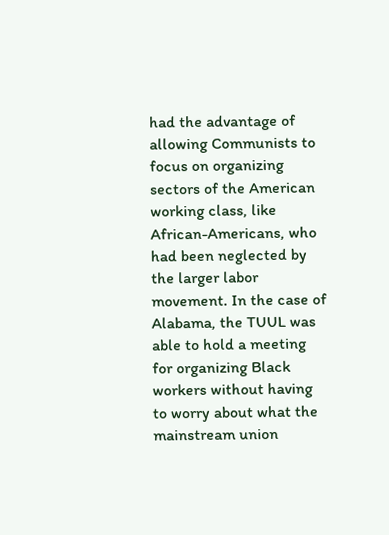had the advantage of allowing Communists to focus on organizing sectors of the American working class, like African-Americans, who had been neglected by the larger labor movement. In the case of Alabama, the TUUL was able to hold a meeting for organizing Black workers without having to worry about what the mainstream union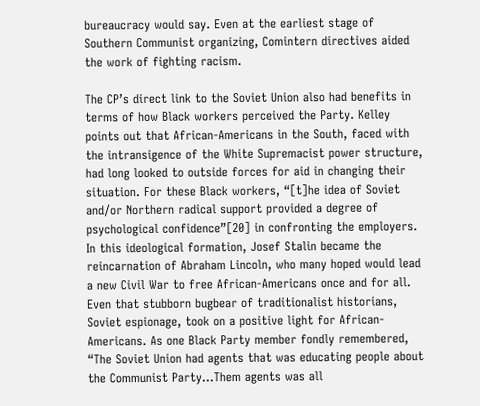bureaucracy would say. Even at the earliest stage of Southern Communist organizing, Comintern directives aided the work of fighting racism.

The CP’s direct link to the Soviet Union also had benefits in terms of how Black workers perceived the Party. Kelley points out that African-Americans in the South, faced with the intransigence of the White Supremacist power structure, had long looked to outside forces for aid in changing their situation. For these Black workers, “[t]he idea of Soviet and/or Northern radical support provided a degree of psychological confidence”[20] in confronting the employers. In this ideological formation, Josef Stalin became the reincarnation of Abraham Lincoln, who many hoped would lead a new Civil War to free African-Americans once and for all. Even that stubborn bugbear of traditionalist historians, Soviet espionage, took on a positive light for African-Americans. As one Black Party member fondly remembered, “The Soviet Union had agents that was educating people about the Communist Party…Them agents was all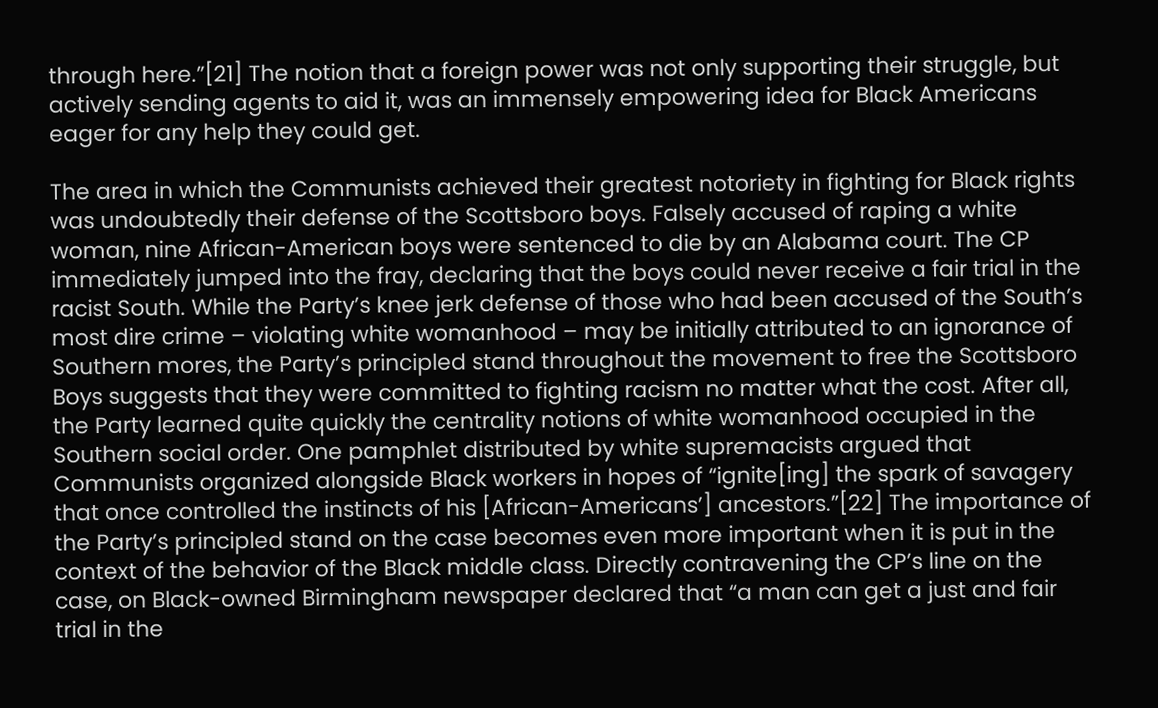through here.”[21] The notion that a foreign power was not only supporting their struggle, but actively sending agents to aid it, was an immensely empowering idea for Black Americans eager for any help they could get.

The area in which the Communists achieved their greatest notoriety in fighting for Black rights was undoubtedly their defense of the Scottsboro boys. Falsely accused of raping a white woman, nine African-American boys were sentenced to die by an Alabama court. The CP immediately jumped into the fray, declaring that the boys could never receive a fair trial in the racist South. While the Party’s knee jerk defense of those who had been accused of the South’s most dire crime – violating white womanhood – may be initially attributed to an ignorance of Southern mores, the Party’s principled stand throughout the movement to free the Scottsboro Boys suggests that they were committed to fighting racism no matter what the cost. After all, the Party learned quite quickly the centrality notions of white womanhood occupied in the Southern social order. One pamphlet distributed by white supremacists argued that Communists organized alongside Black workers in hopes of “ignite[ing] the spark of savagery that once controlled the instincts of his [African-Americans’] ancestors.”[22] The importance of the Party’s principled stand on the case becomes even more important when it is put in the context of the behavior of the Black middle class. Directly contravening the CP’s line on the case, on Black-owned Birmingham newspaper declared that “a man can get a just and fair trial in the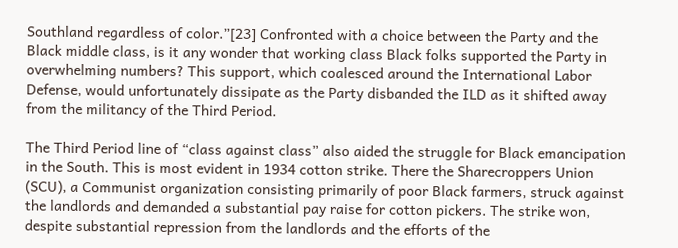Southland regardless of color.”[23] Confronted with a choice between the Party and the Black middle class, is it any wonder that working class Black folks supported the Party in overwhelming numbers? This support, which coalesced around the International Labor Defense, would unfortunately dissipate as the Party disbanded the ILD as it shifted away from the militancy of the Third Period.

The Third Period line of “class against class” also aided the struggle for Black emancipation in the South. This is most evident in 1934 cotton strike. There the Sharecroppers Union (SCU), a Communist organization consisting primarily of poor Black farmers, struck against the landlords and demanded a substantial pay raise for cotton pickers. The strike won, despite substantial repression from the landlords and the efforts of the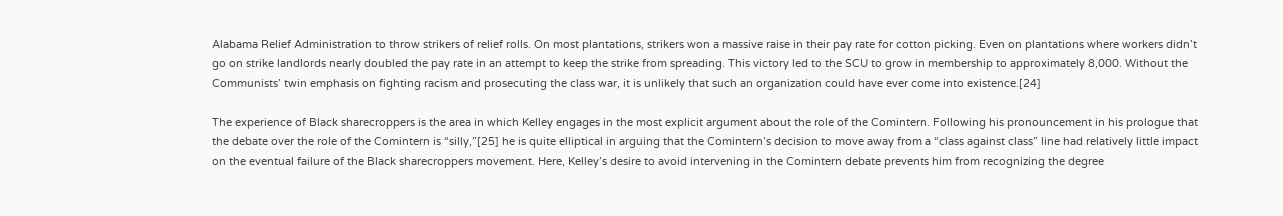Alabama Relief Administration to throw strikers of relief rolls. On most plantations, strikers won a massive raise in their pay rate for cotton picking. Even on plantations where workers didn’t go on strike landlords nearly doubled the pay rate in an attempt to keep the strike from spreading. This victory led to the SCU to grow in membership to approximately 8,000. Without the Communists’ twin emphasis on fighting racism and prosecuting the class war, it is unlikely that such an organization could have ever come into existence.[24]

The experience of Black sharecroppers is the area in which Kelley engages in the most explicit argument about the role of the Comintern. Following his pronouncement in his prologue that the debate over the role of the Comintern is “silly,”[25] he is quite elliptical in arguing that the Comintern’s decision to move away from a “class against class” line had relatively little impact on the eventual failure of the Black sharecroppers movement. Here, Kelley’s desire to avoid intervening in the Comintern debate prevents him from recognizing the degree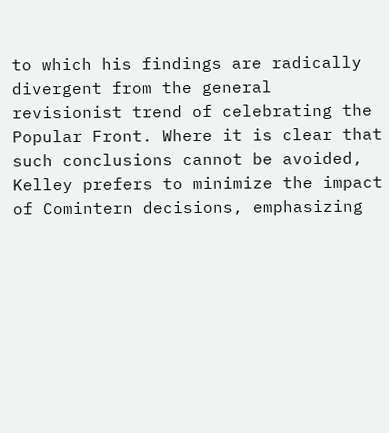to which his findings are radically divergent from the general revisionist trend of celebrating the Popular Front. Where it is clear that such conclusions cannot be avoided, Kelley prefers to minimize the impact of Comintern decisions, emphasizing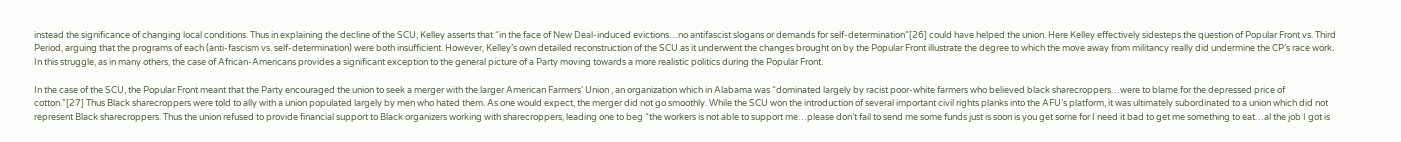instead the significance of changing local conditions. Thus in explaining the decline of the SCU, Kelley asserts that “in the face of New Deal-induced evictions…no antifascist slogans or demands for self-determination”[26] could have helped the union. Here Kelley effectively sidesteps the question of Popular Front vs. Third Period, arguing that the programs of each (anti-fascism vs. self-determination) were both insufficient. However, Kelley’s own detailed reconstruction of the SCU as it underwent the changes brought on by the Popular Front illustrate the degree to which the move away from militancy really did undermine the CP’s race work. In this struggle, as in many others, the case of African-Americans provides a significant exception to the general picture of a Party moving towards a more realistic politics during the Popular Front.

In the case of the SCU, the Popular Front meant that the Party encouraged the union to seek a merger with the larger American Farmers’ Union , an organization which in Alabama was “dominated largely by racist poor-white farmers who believed black sharecroppers…were to blame for the depressed price of cotton.”[27] Thus Black sharecroppers were told to ally with a union populated largely by men who hated them. As one would expect, the merger did not go smoothly. While the SCU won the introduction of several important civil rights planks into the AFU’s platform, it was ultimately subordinated to a union which did not represent Black sharecroppers. Thus the union refused to provide financial support to Black organizers working with sharecroppers, leading one to beg “the workers is not able to support me…please don’t fail to send me some funds just is soon is you get some for I need it bad to get me something to eat…al the job I got is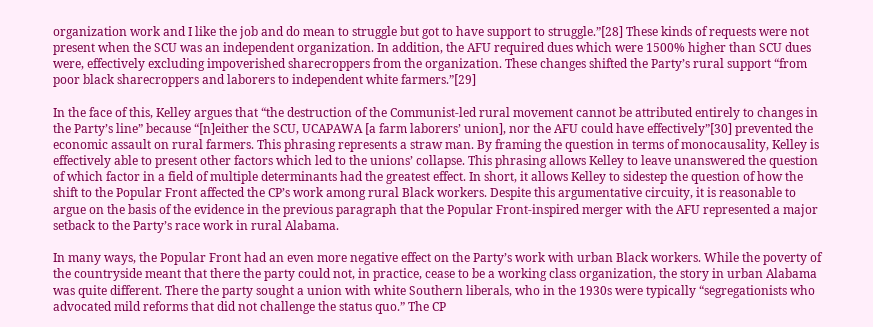organization work and I like the job and do mean to struggle but got to have support to struggle.”[28] These kinds of requests were not present when the SCU was an independent organization. In addition, the AFU required dues which were 1500% higher than SCU dues were, effectively excluding impoverished sharecroppers from the organization. These changes shifted the Party’s rural support “from poor black sharecroppers and laborers to independent white farmers.”[29]

In the face of this, Kelley argues that “the destruction of the Communist-led rural movement cannot be attributed entirely to changes in the Party’s line” because “[n]either the SCU, UCAPAWA [a farm laborers’ union], nor the AFU could have effectively”[30] prevented the economic assault on rural farmers. This phrasing represents a straw man. By framing the question in terms of monocausality, Kelley is effectively able to present other factors which led to the unions’ collapse. This phrasing allows Kelley to leave unanswered the question of which factor in a field of multiple determinants had the greatest effect. In short, it allows Kelley to sidestep the question of how the shift to the Popular Front affected the CP’s work among rural Black workers. Despite this argumentative circuity, it is reasonable to argue on the basis of the evidence in the previous paragraph that the Popular Front-inspired merger with the AFU represented a major setback to the Party’s race work in rural Alabama.

In many ways, the Popular Front had an even more negative effect on the Party’s work with urban Black workers. While the poverty of the countryside meant that there the party could not, in practice, cease to be a working class organization, the story in urban Alabama was quite different. There the party sought a union with white Southern liberals, who in the 1930s were typically “segregationists who advocated mild reforms that did not challenge the status quo.” The CP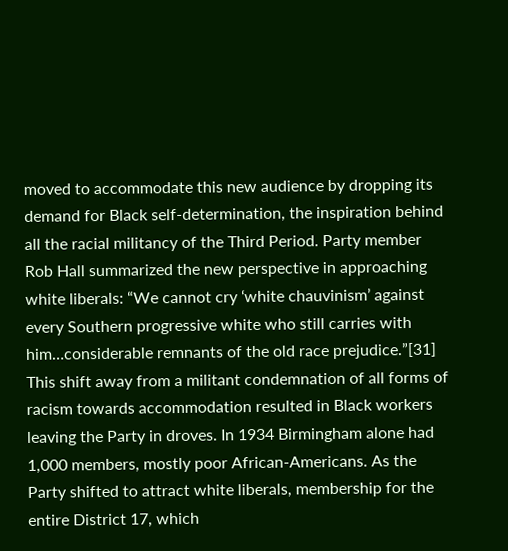moved to accommodate this new audience by dropping its demand for Black self-determination, the inspiration behind all the racial militancy of the Third Period. Party member Rob Hall summarized the new perspective in approaching white liberals: “We cannot cry ‘white chauvinism’ against every Southern progressive white who still carries with him…considerable remnants of the old race prejudice.”[31] This shift away from a militant condemnation of all forms of racism towards accommodation resulted in Black workers leaving the Party in droves. In 1934 Birmingham alone had 1,000 members, mostly poor African-Americans. As the Party shifted to attract white liberals, membership for the entire District 17, which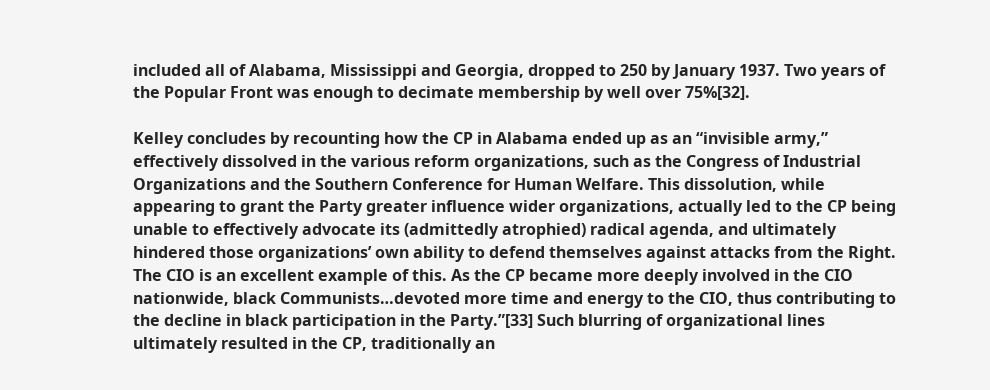included all of Alabama, Mississippi and Georgia, dropped to 250 by January 1937. Two years of the Popular Front was enough to decimate membership by well over 75%[32].

Kelley concludes by recounting how the CP in Alabama ended up as an “invisible army,” effectively dissolved in the various reform organizations, such as the Congress of Industrial Organizations and the Southern Conference for Human Welfare. This dissolution, while appearing to grant the Party greater influence wider organizations, actually led to the CP being unable to effectively advocate its (admittedly atrophied) radical agenda, and ultimately hindered those organizations’ own ability to defend themselves against attacks from the Right. The CIO is an excellent example of this. As the CP became more deeply involved in the CIO nationwide, black Communists…devoted more time and energy to the CIO, thus contributing to the decline in black participation in the Party.”[33] Such blurring of organizational lines ultimately resulted in the CP, traditionally an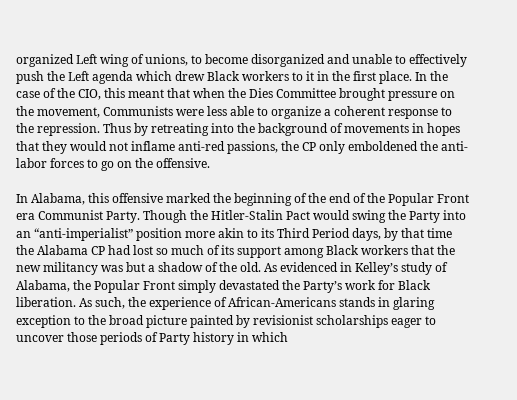organized Left wing of unions, to become disorganized and unable to effectively push the Left agenda which drew Black workers to it in the first place. In the case of the CIO, this meant that when the Dies Committee brought pressure on the movement, Communists were less able to organize a coherent response to the repression. Thus by retreating into the background of movements in hopes that they would not inflame anti-red passions, the CP only emboldened the anti-labor forces to go on the offensive.

In Alabama, this offensive marked the beginning of the end of the Popular Front era Communist Party. Though the Hitler-Stalin Pact would swing the Party into an “anti-imperialist” position more akin to its Third Period days, by that time the Alabama CP had lost so much of its support among Black workers that the new militancy was but a shadow of the old. As evidenced in Kelley’s study of Alabama, the Popular Front simply devastated the Party’s work for Black liberation. As such, the experience of African-Americans stands in glaring exception to the broad picture painted by revisionist scholarships eager to uncover those periods of Party history in which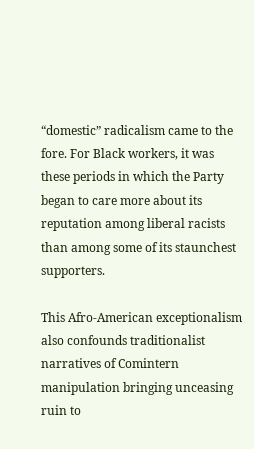“domestic” radicalism came to the fore. For Black workers, it was these periods in which the Party began to care more about its reputation among liberal racists than among some of its staunchest supporters.

This Afro-American exceptionalism also confounds traditionalist narratives of Comintern manipulation bringing unceasing ruin to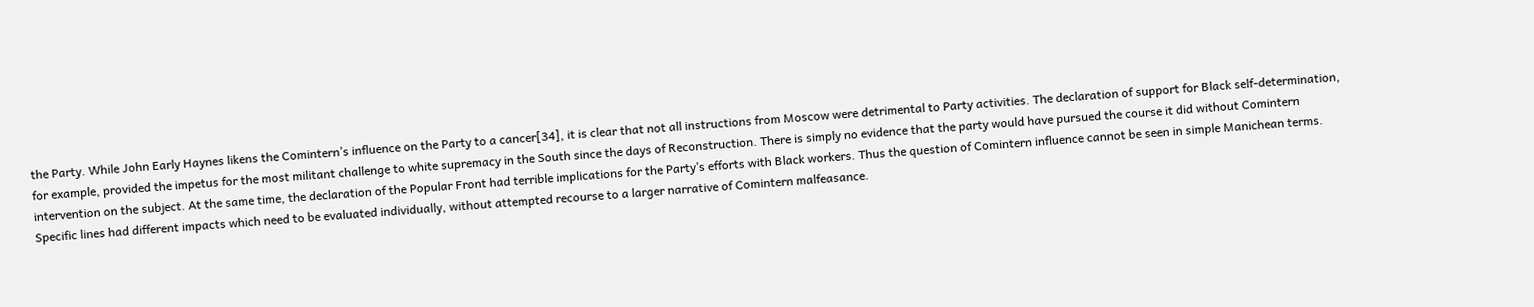the Party. While John Early Haynes likens the Comintern’s influence on the Party to a cancer[34], it is clear that not all instructions from Moscow were detrimental to Party activities. The declaration of support for Black self-determination, for example, provided the impetus for the most militant challenge to white supremacy in the South since the days of Reconstruction. There is simply no evidence that the party would have pursued the course it did without Comintern intervention on the subject. At the same time, the declaration of the Popular Front had terrible implications for the Party’s efforts with Black workers. Thus the question of Comintern influence cannot be seen in simple Manichean terms. Specific lines had different impacts which need to be evaluated individually, without attempted recourse to a larger narrative of Comintern malfeasance.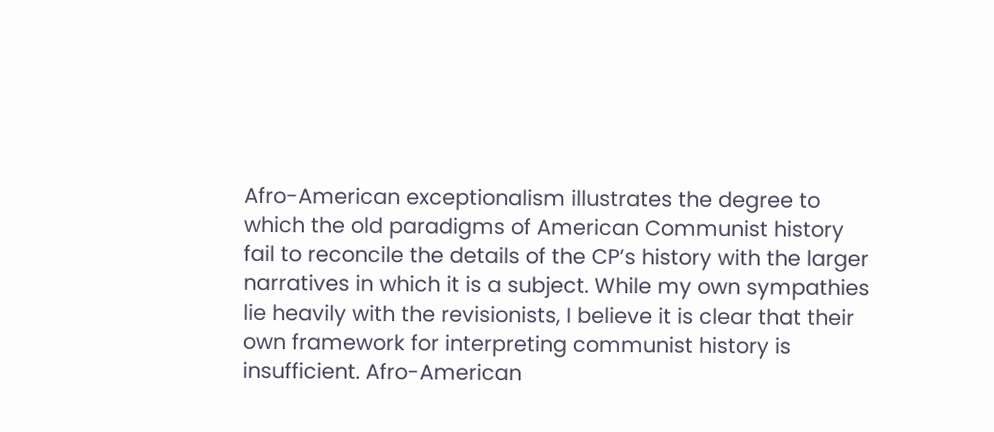Afro-American exceptionalism illustrates the degree to which the old paradigms of American Communist history fail to reconcile the details of the CP’s history with the larger narratives in which it is a subject. While my own sympathies lie heavily with the revisionists, I believe it is clear that their own framework for interpreting communist history is insufficient. Afro-American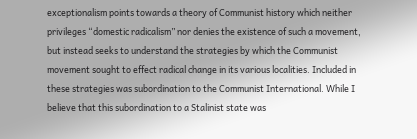exceptionalism points towards a theory of Communist history which neither privileges “domestic radicalism” nor denies the existence of such a movement, but instead seeks to understand the strategies by which the Communist movement sought to effect radical change in its various localities. Included in these strategies was subordination to the Communist International. While I believe that this subordination to a Stalinist state was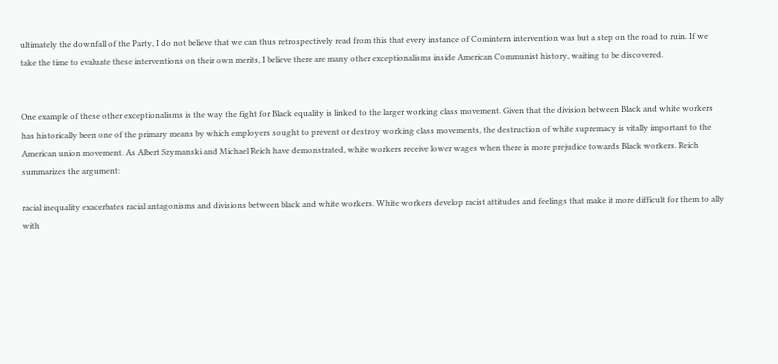ultimately the downfall of the Party, I do not believe that we can thus retrospectively read from this that every instance of Comintern intervention was but a step on the road to ruin. If we take the time to evaluate these interventions on their own merits, I believe there are many other exceptionalisms inside American Communist history, waiting to be discovered.


One example of these other exceptionalisms is the way the fight for Black equality is linked to the larger working class movement. Given that the division between Black and white workers has historically been one of the primary means by which employers sought to prevent or destroy working class movements, the destruction of white supremacy is vitally important to the American union movement. As Albert Szymanski and Michael Reich have demonstrated, white workers receive lower wages when there is more prejudice towards Black workers. Reich summarizes the argument:

racial inequality exacerbates racial antagonisms and divisions between black and white workers. White workers develop racist attitudes and feelings that make it more difficult for them to ally with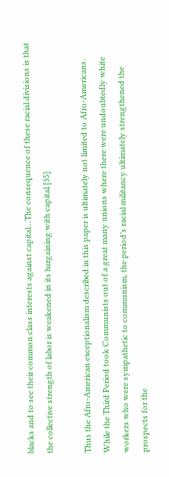blacks and to see their common class interests against capital…The consequence of these racial divisions is that the collective strength of labor is weakened in its bargaining with capital.[35]

Thus the Afro-American exceptionalism described in this paper is ultimately not limited to Afro-Americans. While the Third Period took Communists out of a great many unions where there were undoubtedly white workers who were sympathetic to communism, the period’s racial militancy ultimately strengthened the prospects for the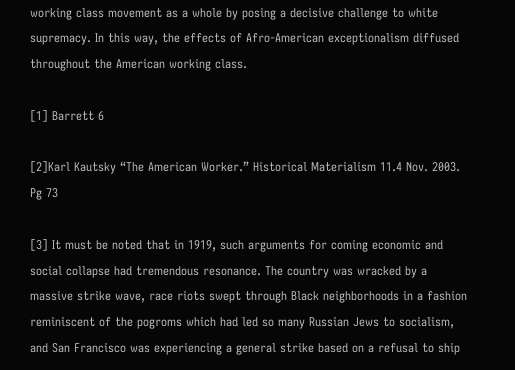working class movement as a whole by posing a decisive challenge to white supremacy. In this way, the effects of Afro-American exceptionalism diffused throughout the American working class.

[1] Barrett 6

[2]Karl Kautsky “The American Worker.” Historical Materialism 11.4 Nov. 2003. Pg 73

[3] It must be noted that in 1919, such arguments for coming economic and social collapse had tremendous resonance. The country was wracked by a massive strike wave, race riots swept through Black neighborhoods in a fashion reminiscent of the pogroms which had led so many Russian Jews to socialism, and San Francisco was experiencing a general strike based on a refusal to ship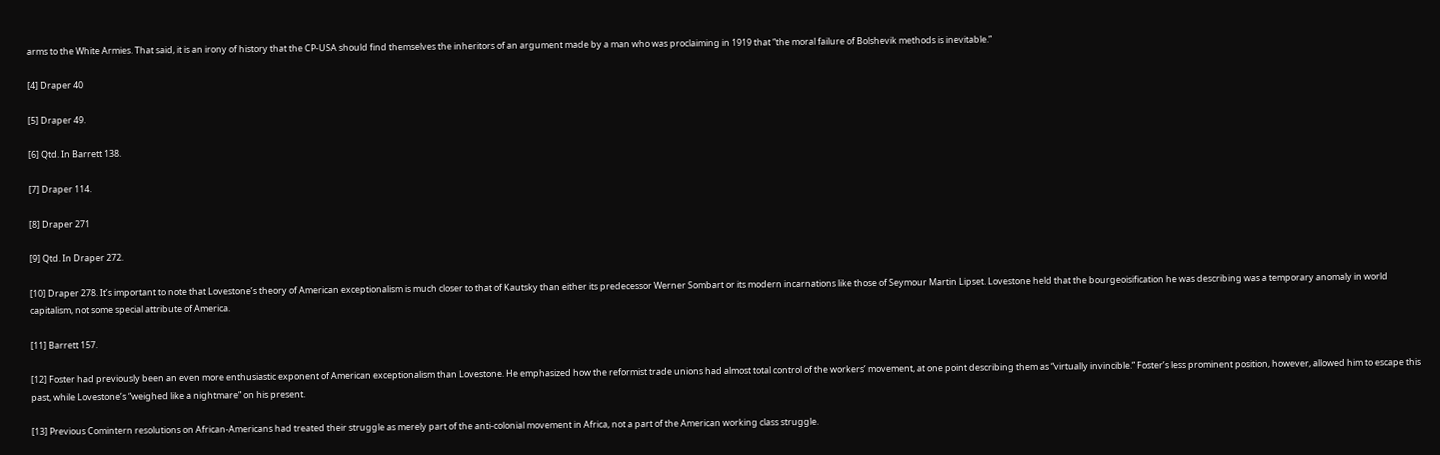arms to the White Armies. That said, it is an irony of history that the CP-USA should find themselves the inheritors of an argument made by a man who was proclaiming in 1919 that “the moral failure of Bolshevik methods is inevitable.”

[4] Draper 40

[5] Draper 49.

[6] Qtd. In Barrett 138.

[7] Draper 114.

[8] Draper 271

[9] Qtd. In Draper 272.

[10] Draper 278. It’s important to note that Lovestone’s theory of American exceptionalism is much closer to that of Kautsky than either its predecessor Werner Sombart or its modern incarnations like those of Seymour Martin Lipset. Lovestone held that the bourgeoisification he was describing was a temporary anomaly in world capitalism, not some special attribute of America.

[11] Barrett 157.

[12] Foster had previously been an even more enthusiastic exponent of American exceptionalism than Lovestone. He emphasized how the reformist trade unions had almost total control of the workers’ movement, at one point describing them as “virtually invincible.” Foster’s less prominent position, however, allowed him to escape this past, while Lovestone’s “weighed like a nightmare” on his present.

[13] Previous Comintern resolutions on African-Americans had treated their struggle as merely part of the anti-colonial movement in Africa, not a part of the American working class struggle.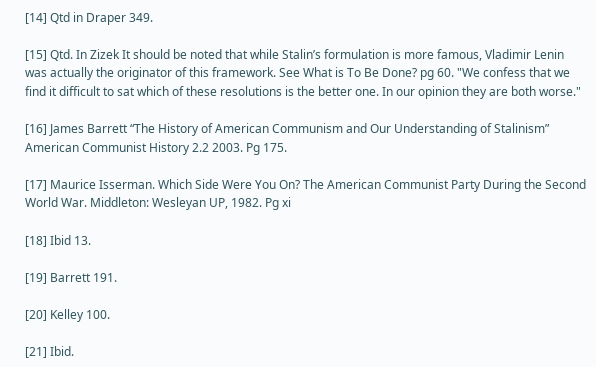[14] Qtd in Draper 349.

[15] Qtd. In Zizek It should be noted that while Stalin’s formulation is more famous, Vladimir Lenin was actually the originator of this framework. See What is To Be Done? pg 60. "We confess that we find it difficult to sat which of these resolutions is the better one. In our opinion they are both worse."

[16] James Barrett “The History of American Communism and Our Understanding of Stalinism” American Communist History 2.2 2003. Pg 175.

[17] Maurice Isserman. Which Side Were You On? The American Communist Party During the Second World War. Middleton: Wesleyan UP, 1982. Pg xi

[18] Ibid 13.

[19] Barrett 191.

[20] Kelley 100.

[21] Ibid.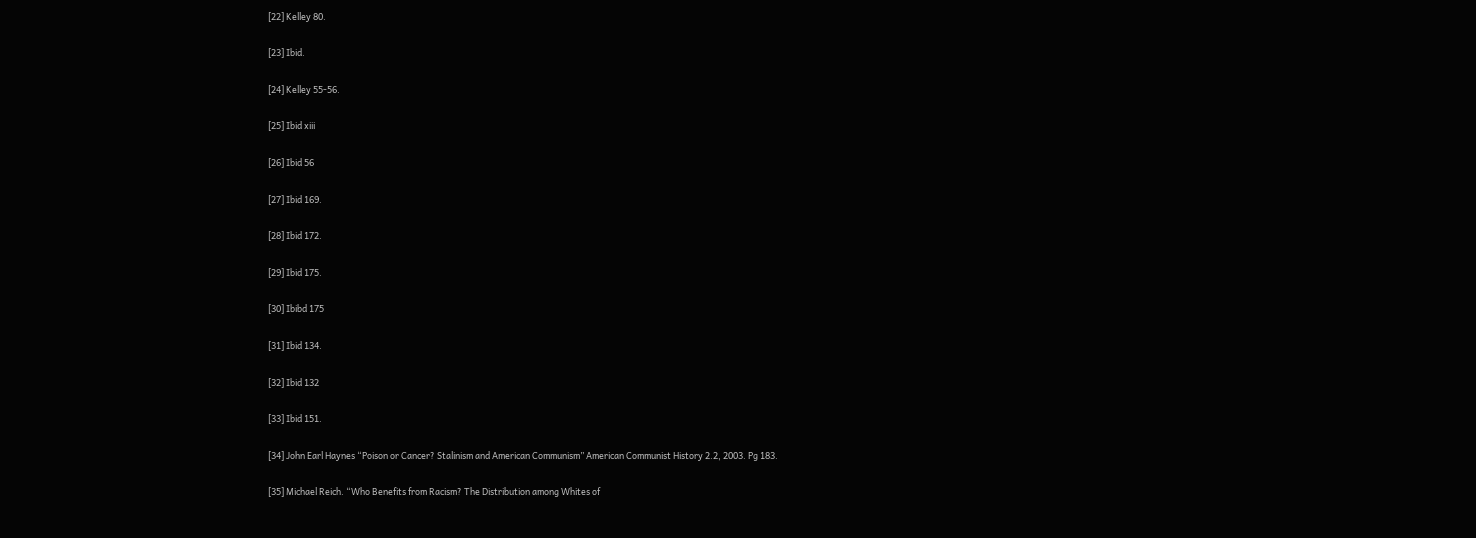[22] Kelley 80.

[23] Ibid.

[24] Kelley 55-56.

[25] Ibid xiii

[26] Ibid 56

[27] Ibid 169.

[28] Ibid 172.

[29] Ibid 175.

[30] Ibibd 175

[31] Ibid 134.

[32] Ibid 132

[33] Ibid 151.

[34] John Earl Haynes “Poison or Cancer? Stalinism and American Communism” American Communist History 2.2, 2003. Pg 183.

[35] Michael Reich. “Who Benefits from Racism? The Distribution among Whites of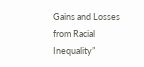Gains and Losses from Racial Inequality”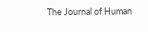The Journal of Human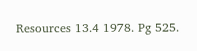Resources 13.4 1978. Pg 525.